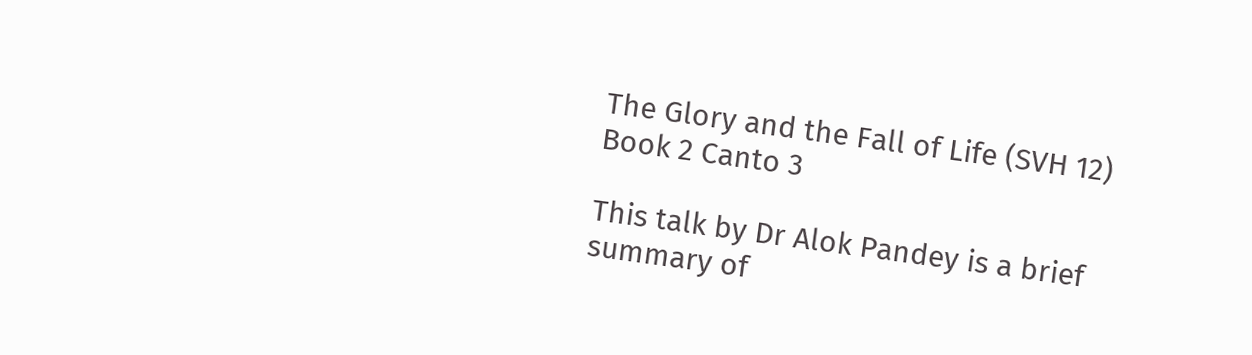The Glory and the Fall of Life (SVH 12) Book 2 Canto 3

This talk by Dr Alok Pandey is a brief summary of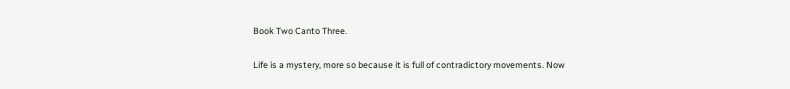Book Two Canto Three.

Life is a mystery, more so because it is full of contradictory movements. Now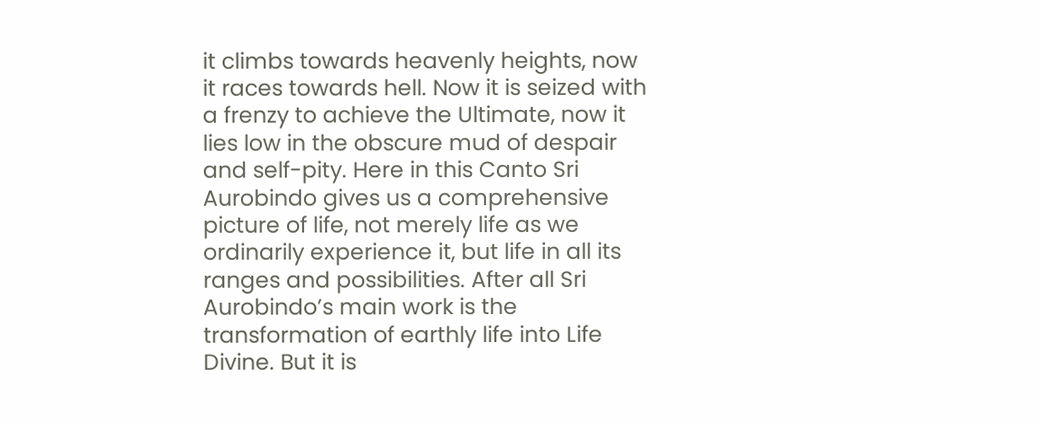it climbs towards heavenly heights, now it races towards hell. Now it is seized with a frenzy to achieve the Ultimate, now it lies low in the obscure mud of despair and self-pity. Here in this Canto Sri Aurobindo gives us a comprehensive picture of life, not merely life as we ordinarily experience it, but life in all its ranges and possibilities. After all Sri Aurobindo’s main work is the transformation of earthly life into Life Divine. But it is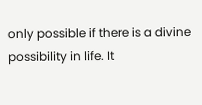only possible if there is a divine possibility in life. It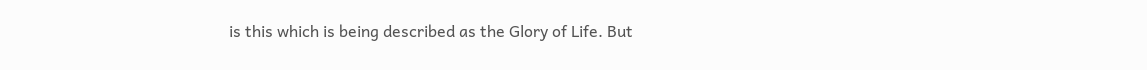is this which is being described as the Glory of Life. But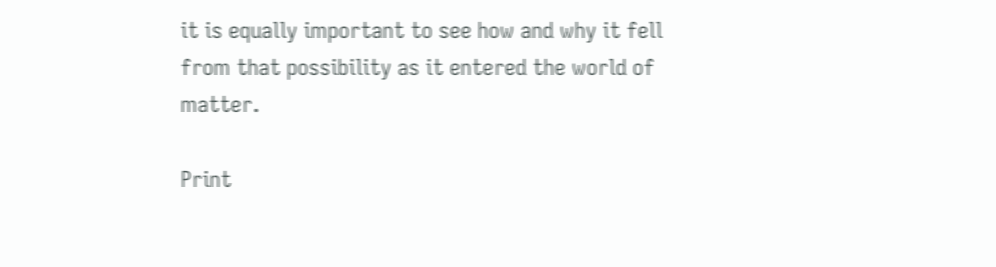it is equally important to see how and why it fell from that possibility as it entered the world of matter.

Print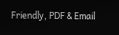Friendly, PDF & Email